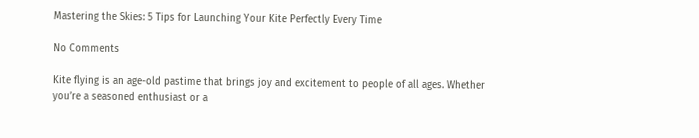Mastering the Skies: 5 Tips for Launching Your Kite Perfectly Every Time

No Comments

Kite flying is an age-old pastime that brings joy and excitement to people of all ages. Whether you’re a seasoned enthusiast or a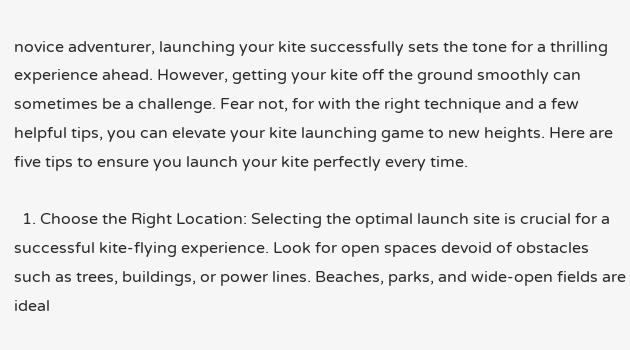novice adventurer, launching your kite successfully sets the tone for a thrilling experience ahead. However, getting your kite off the ground smoothly can sometimes be a challenge. Fear not, for with the right technique and a few helpful tips, you can elevate your kite launching game to new heights. Here are five tips to ensure you launch your kite perfectly every time.

  1. Choose the Right Location: Selecting the optimal launch site is crucial for a successful kite-flying experience. Look for open spaces devoid of obstacles such as trees, buildings, or power lines. Beaches, parks, and wide-open fields are ideal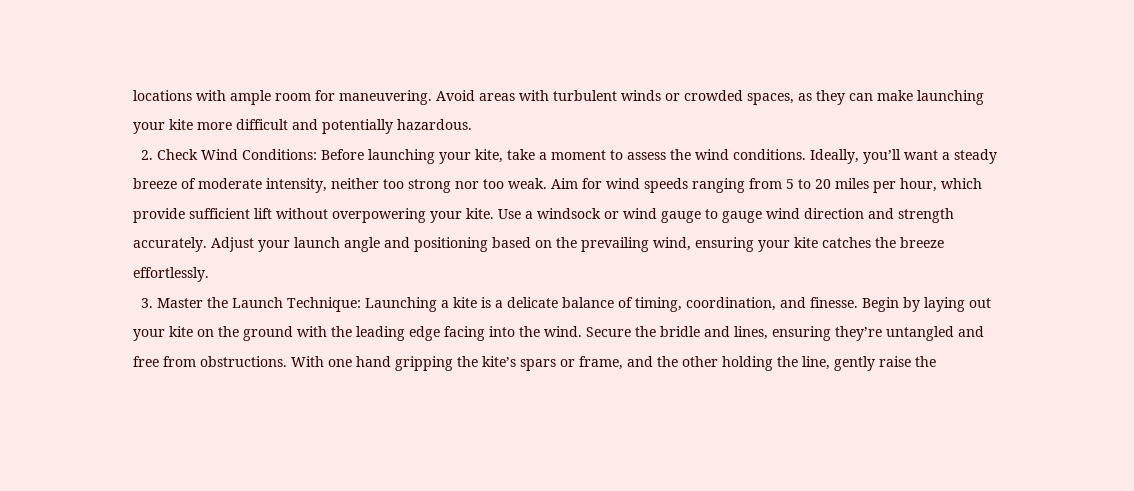locations with ample room for maneuvering. Avoid areas with turbulent winds or crowded spaces, as they can make launching your kite more difficult and potentially hazardous.
  2. Check Wind Conditions: Before launching your kite, take a moment to assess the wind conditions. Ideally, you’ll want a steady breeze of moderate intensity, neither too strong nor too weak. Aim for wind speeds ranging from 5 to 20 miles per hour, which provide sufficient lift without overpowering your kite. Use a windsock or wind gauge to gauge wind direction and strength accurately. Adjust your launch angle and positioning based on the prevailing wind, ensuring your kite catches the breeze effortlessly.
  3. Master the Launch Technique: Launching a kite is a delicate balance of timing, coordination, and finesse. Begin by laying out your kite on the ground with the leading edge facing into the wind. Secure the bridle and lines, ensuring they’re untangled and free from obstructions. With one hand gripping the kite’s spars or frame, and the other holding the line, gently raise the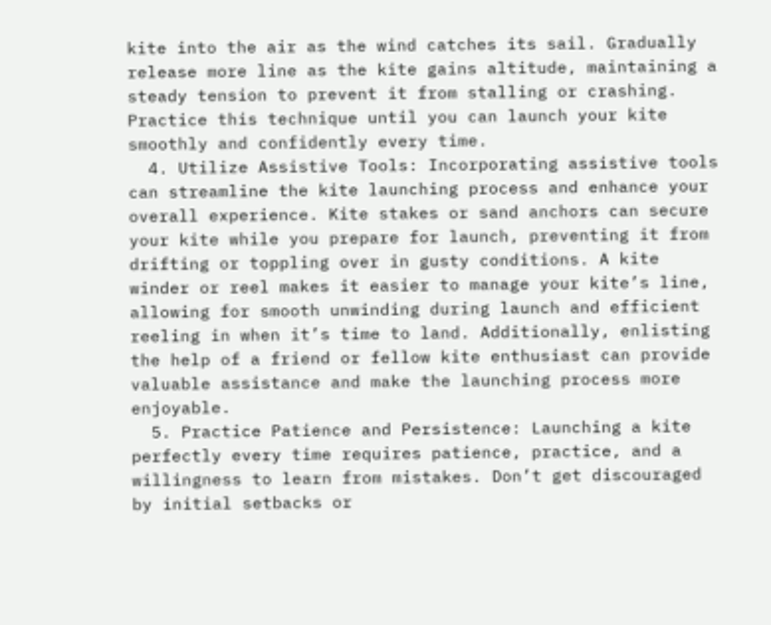kite into the air as the wind catches its sail. Gradually release more line as the kite gains altitude, maintaining a steady tension to prevent it from stalling or crashing. Practice this technique until you can launch your kite smoothly and confidently every time.
  4. Utilize Assistive Tools: Incorporating assistive tools can streamline the kite launching process and enhance your overall experience. Kite stakes or sand anchors can secure your kite while you prepare for launch, preventing it from drifting or toppling over in gusty conditions. A kite winder or reel makes it easier to manage your kite’s line, allowing for smooth unwinding during launch and efficient reeling in when it’s time to land. Additionally, enlisting the help of a friend or fellow kite enthusiast can provide valuable assistance and make the launching process more enjoyable.
  5. Practice Patience and Persistence: Launching a kite perfectly every time requires patience, practice, and a willingness to learn from mistakes. Don’t get discouraged by initial setbacks or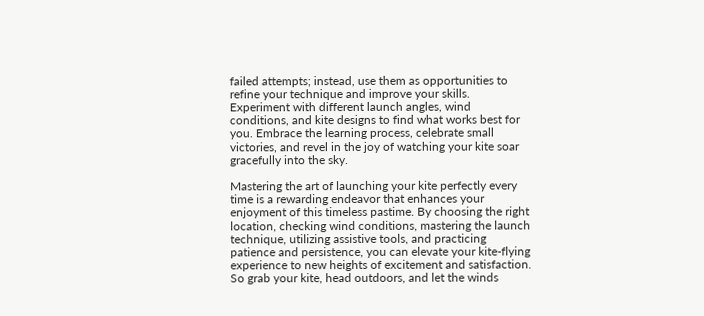failed attempts; instead, use them as opportunities to refine your technique and improve your skills. Experiment with different launch angles, wind conditions, and kite designs to find what works best for you. Embrace the learning process, celebrate small victories, and revel in the joy of watching your kite soar gracefully into the sky.

Mastering the art of launching your kite perfectly every time is a rewarding endeavor that enhances your enjoyment of this timeless pastime. By choosing the right location, checking wind conditions, mastering the launch technique, utilizing assistive tools, and practicing patience and persistence, you can elevate your kite-flying experience to new heights of excitement and satisfaction. So grab your kite, head outdoors, and let the winds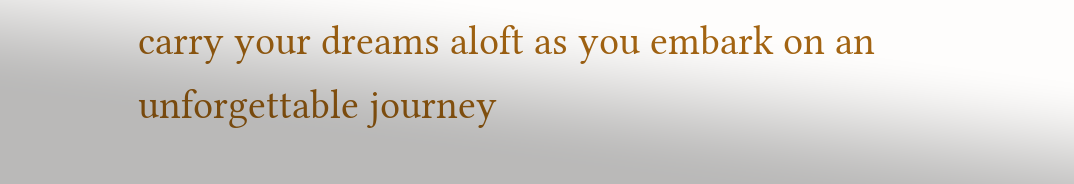carry your dreams aloft as you embark on an unforgettable journey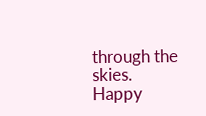through the skies. Happy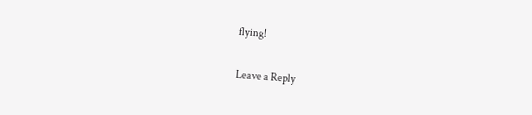flying!

Leave a Reply